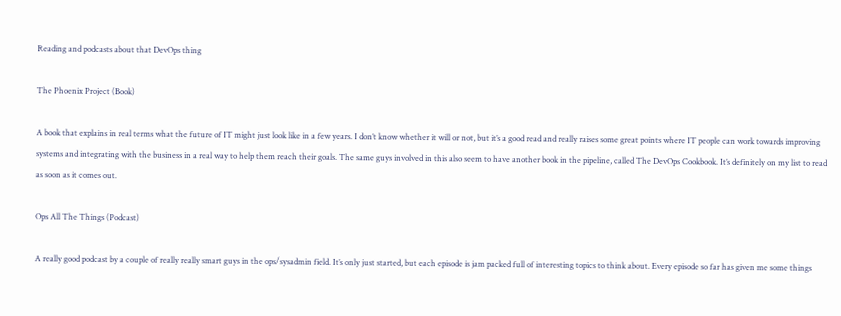Reading and podcasts about that DevOps thing

The Phoenix Project (Book)

A book that explains in real terms what the future of IT might just look like in a few years. I don’t know whether it will or not, but it’s a good read and really raises some great points where IT people can work towards improving systems and integrating with the business in a real way to help them reach their goals. The same guys involved in this also seem to have another book in the pipeline, called The DevOps Cookbook. It’s definitely on my list to read as soon as it comes out.

Ops All The Things (Podcast)

A really good podcast by a couple of really really smart guys in the ops/sysadmin field. It’s only just started, but each episode is jam packed full of interesting topics to think about. Every episode so far has given me some things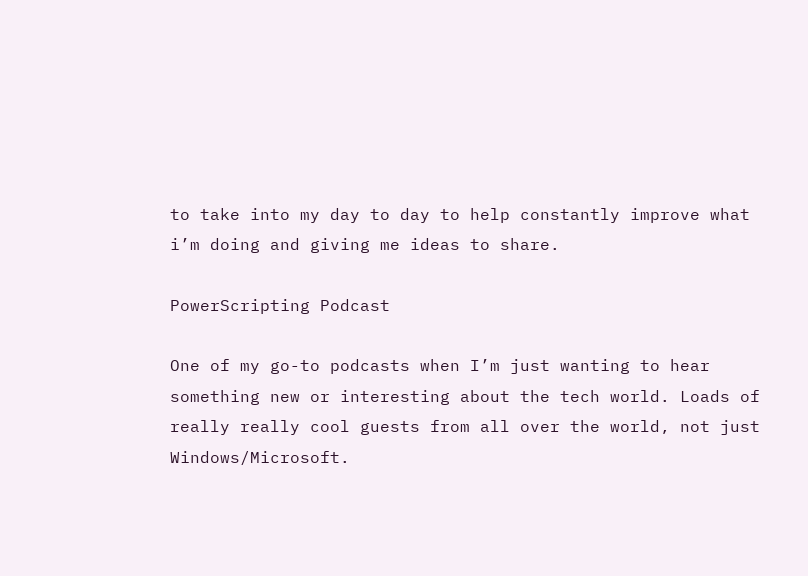to take into my day to day to help constantly improve what i’m doing and giving me ideas to share.

PowerScripting Podcast

One of my go-to podcasts when I’m just wanting to hear something new or interesting about the tech world. Loads of really really cool guests from all over the world, not just Windows/Microsoft.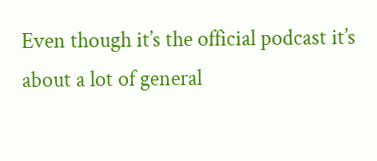Even though it’s the official podcast it’s about a lot of general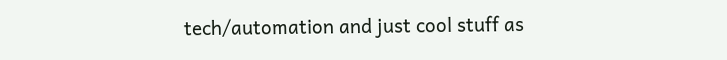tech/automation and just cool stuff as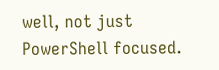well, not just PowerShell focused.